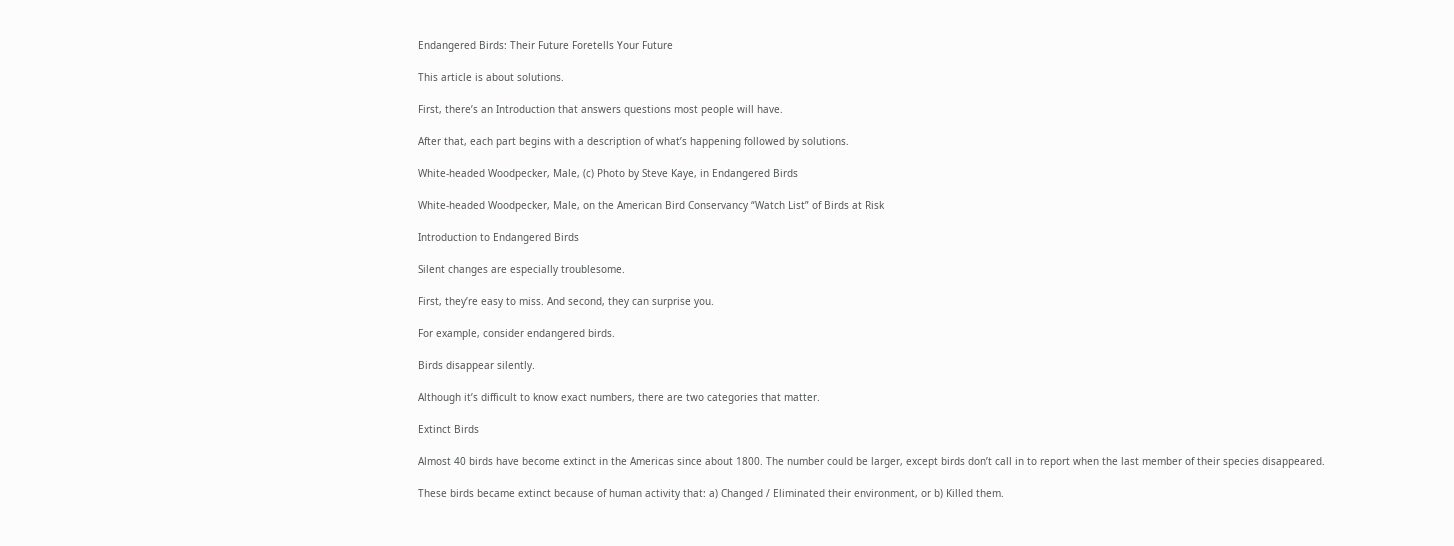Endangered Birds: Their Future Foretells Your Future

This article is about solutions.

First, there’s an Introduction that answers questions most people will have.

After that, each part begins with a description of what’s happening followed by solutions.

White-headed Woodpecker, Male, (c) Photo by Steve Kaye, in Endangered Birds

White-headed Woodpecker, Male, on the American Bird Conservancy “Watch List” of Birds at Risk

Introduction to Endangered Birds

Silent changes are especially troublesome.

First, they’re easy to miss. And second, they can surprise you.

For example, consider endangered birds.

Birds disappear silently.

Although it’s difficult to know exact numbers, there are two categories that matter.

Extinct Birds

Almost 40 birds have become extinct in the Americas since about 1800. The number could be larger, except birds don’t call in to report when the last member of their species disappeared.

These birds became extinct because of human activity that: a) Changed / Eliminated their environment, or b) Killed them.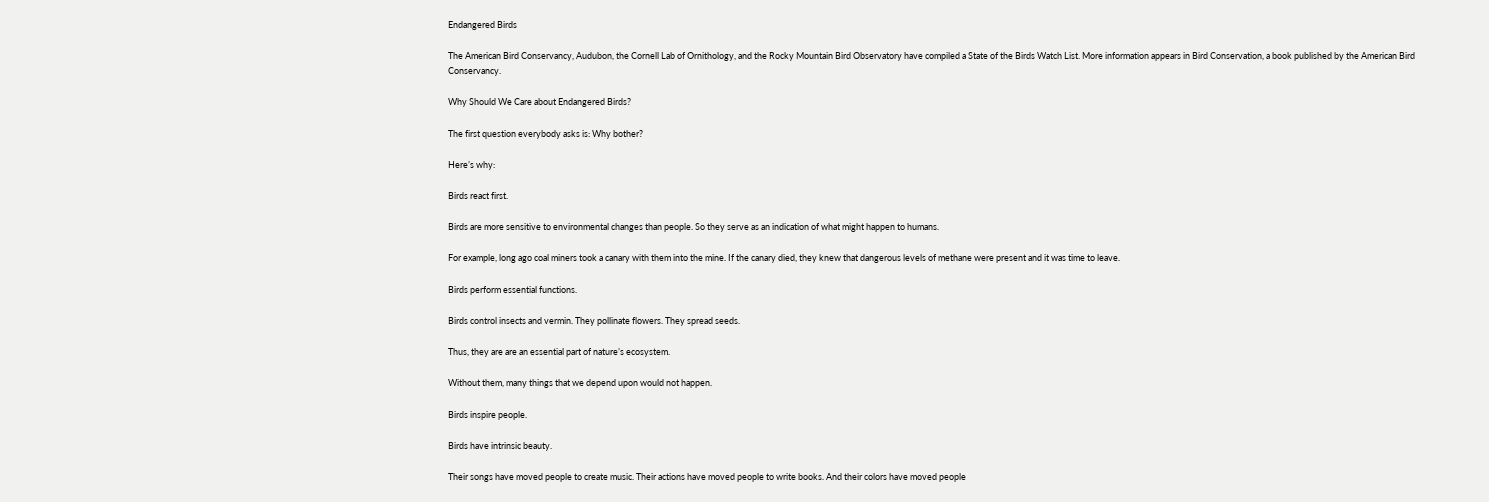Endangered Birds

The American Bird Conservancy, Audubon, the Cornell Lab of Ornithology, and the Rocky Mountain Bird Observatory have compiled a State of the Birds Watch List. More information appears in Bird Conservation, a book published by the American Bird Conservancy.

Why Should We Care about Endangered Birds?

The first question everybody asks is: Why bother?

Here’s why:

Birds react first.

Birds are more sensitive to environmental changes than people. So they serve as an indication of what might happen to humans.

For example, long ago coal miners took a canary with them into the mine. If the canary died, they knew that dangerous levels of methane were present and it was time to leave.

Birds perform essential functions.

Birds control insects and vermin. They pollinate flowers. They spread seeds.

Thus, they are are an essential part of nature’s ecosystem.

Without them, many things that we depend upon would not happen.

Birds inspire people.

Birds have intrinsic beauty.

Their songs have moved people to create music. Their actions have moved people to write books. And their colors have moved people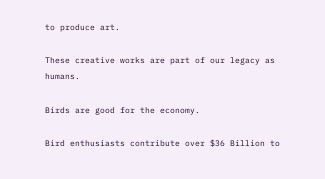to produce art.

These creative works are part of our legacy as humans.

Birds are good for the economy.

Bird enthusiasts contribute over $36 Billion to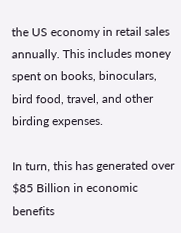the US economy in retail sales annually. This includes money spent on books, binoculars, bird food, travel, and other birding expenses.

In turn, this has generated over $85 Billion in economic benefits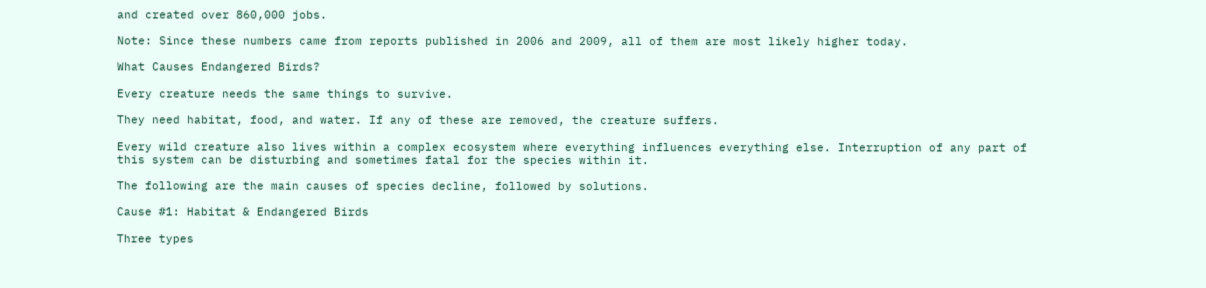and created over 860,000 jobs.

Note: Since these numbers came from reports published in 2006 and 2009, all of them are most likely higher today.

What Causes Endangered Birds?

Every creature needs the same things to survive.

They need habitat, food, and water. If any of these are removed, the creature suffers.

Every wild creature also lives within a complex ecosystem where everything influences everything else. Interruption of any part of this system can be disturbing and sometimes fatal for the species within it.

The following are the main causes of species decline, followed by solutions.

Cause #1: Habitat & Endangered Birds

Three types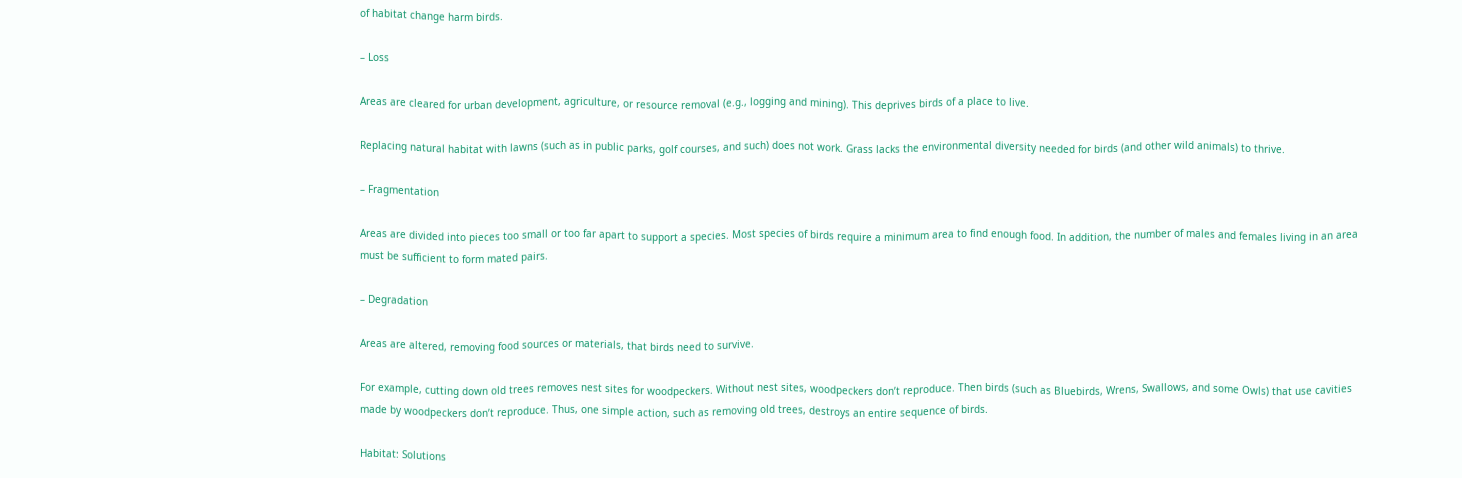of habitat change harm birds.

– Loss

Areas are cleared for urban development, agriculture, or resource removal (e.g., logging and mining). This deprives birds of a place to live.

Replacing natural habitat with lawns (such as in public parks, golf courses, and such) does not work. Grass lacks the environmental diversity needed for birds (and other wild animals) to thrive.

– Fragmentation

Areas are divided into pieces too small or too far apart to support a species. Most species of birds require a minimum area to find enough food. In addition, the number of males and females living in an area must be sufficient to form mated pairs.

– Degradation

Areas are altered, removing food sources or materials, that birds need to survive.

For example, cutting down old trees removes nest sites for woodpeckers. Without nest sites, woodpeckers don’t reproduce. Then birds (such as Bluebirds, Wrens, Swallows, and some Owls) that use cavities made by woodpeckers don’t reproduce. Thus, one simple action, such as removing old trees, destroys an entire sequence of birds.

Habitat: Solutions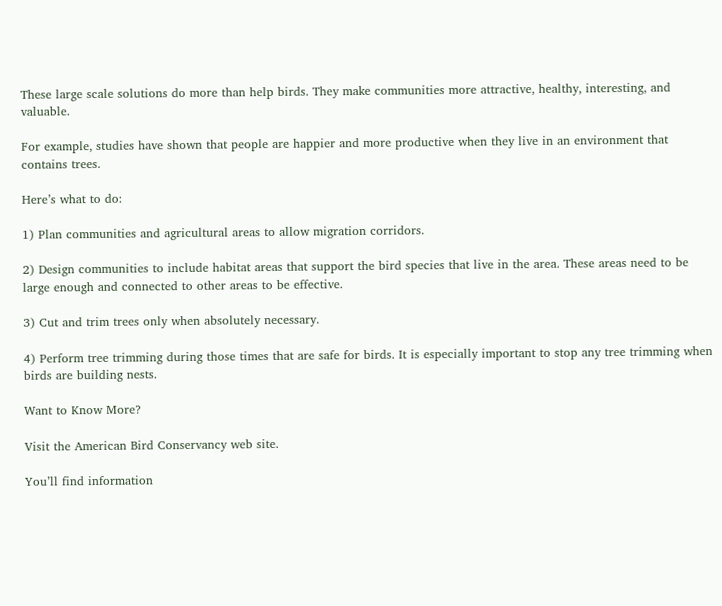These large scale solutions do more than help birds. They make communities more attractive, healthy, interesting, and valuable.

For example, studies have shown that people are happier and more productive when they live in an environment that contains trees.

Here’s what to do:

1) Plan communities and agricultural areas to allow migration corridors.

2) Design communities to include habitat areas that support the bird species that live in the area. These areas need to be large enough and connected to other areas to be effective.

3) Cut and trim trees only when absolutely necessary.

4) Perform tree trimming during those times that are safe for birds. It is especially important to stop any tree trimming when birds are building nests.

Want to Know More?

Visit the American Bird Conservancy web site.

You’ll find information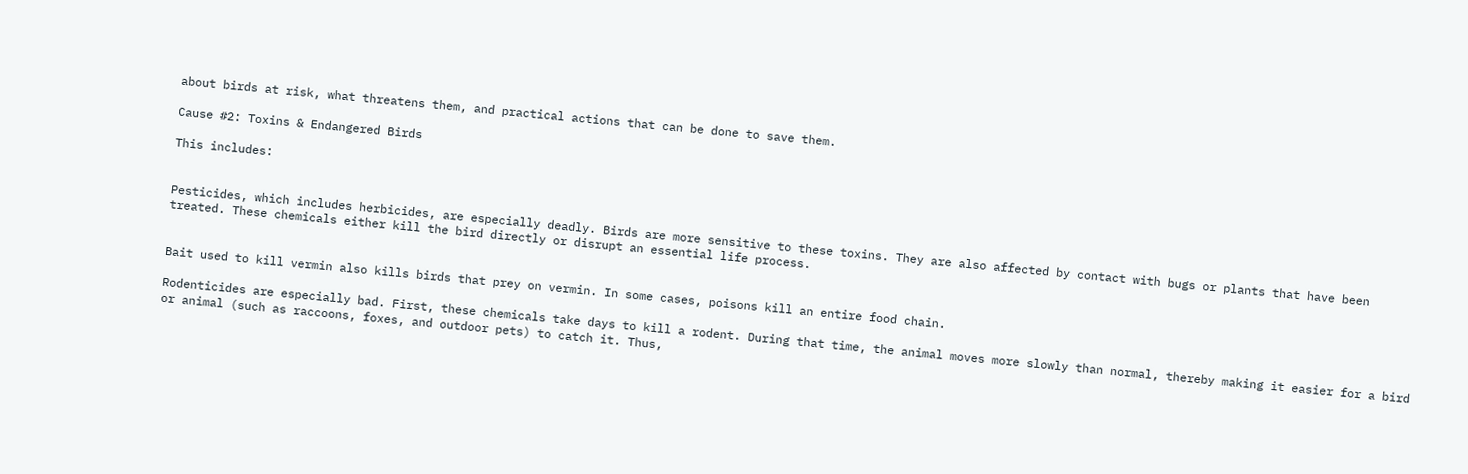about birds at risk, what threatens them, and practical actions that can be done to save them.

Cause #2: Toxins & Endangered Birds

This includes:


Pesticides, which includes herbicides, are especially deadly. Birds are more sensitive to these toxins. They are also affected by contact with bugs or plants that have been treated. These chemicals either kill the bird directly or disrupt an essential life process.


Bait used to kill vermin also kills birds that prey on vermin. In some cases, poisons kill an entire food chain.

Rodenticides are especially bad. First, these chemicals take days to kill a rodent. During that time, the animal moves more slowly than normal, thereby making it easier for a bird or animal (such as raccoons, foxes, and outdoor pets) to catch it. Thus,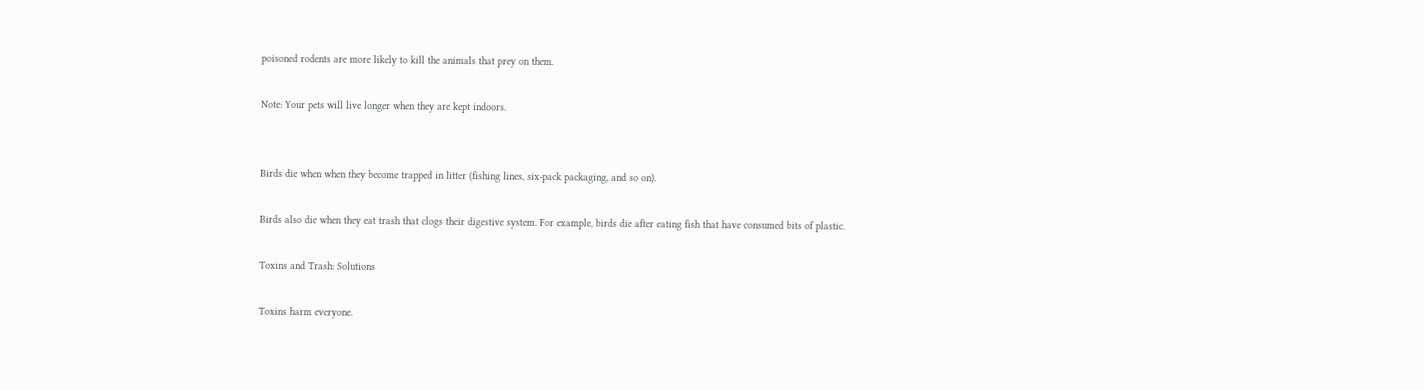poisoned rodents are more likely to kill the animals that prey on them.

Note: Your pets will live longer when they are kept indoors.


Birds die when when they become trapped in litter (fishing lines, six-pack packaging, and so on).

Birds also die when they eat trash that clogs their digestive system. For example, birds die after eating fish that have consumed bits of plastic.

Toxins and Trash: Solutions

Toxins harm everyone.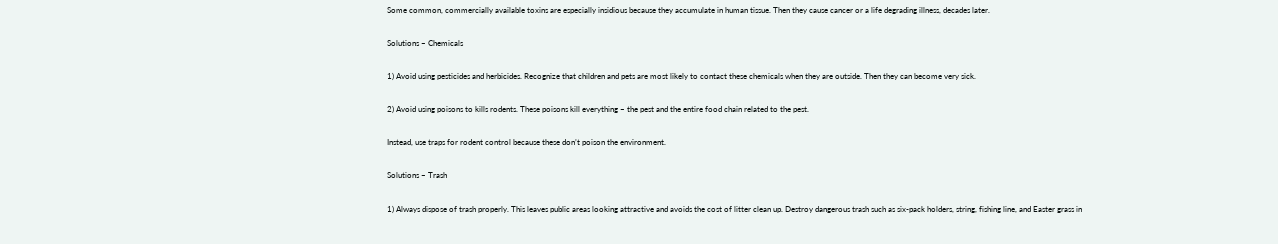Some common, commercially available toxins are especially insidious because they accumulate in human tissue. Then they cause cancer or a life degrading illness, decades later.

Solutions – Chemicals

1) Avoid using pesticides and herbicides. Recognize that children and pets are most likely to contact these chemicals when they are outside. Then they can become very sick.

2) Avoid using poisons to kills rodents. These poisons kill everything – the pest and the entire food chain related to the pest.

Instead, use traps for rodent control because these don’t poison the environment.

Solutions – Trash

1) Always dispose of trash properly. This leaves public areas looking attractive and avoids the cost of litter clean up. Destroy dangerous trash such as six-pack holders, string, fishing line, and Easter grass in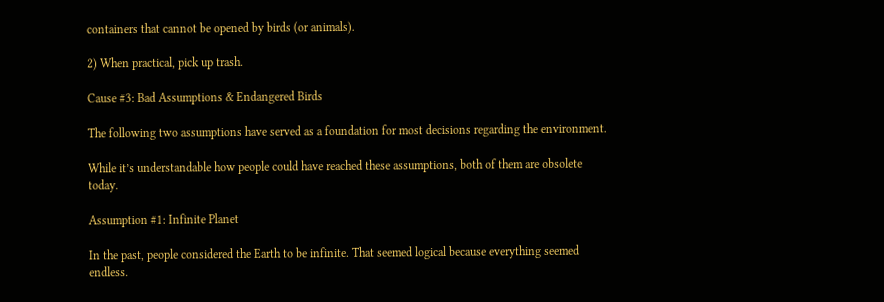containers that cannot be opened by birds (or animals).

2) When practical, pick up trash.

Cause #3: Bad Assumptions & Endangered Birds

The following two assumptions have served as a foundation for most decisions regarding the environment.

While it’s understandable how people could have reached these assumptions, both of them are obsolete today.

Assumption #1: Infinite Planet

In the past, people considered the Earth to be infinite. That seemed logical because everything seemed endless.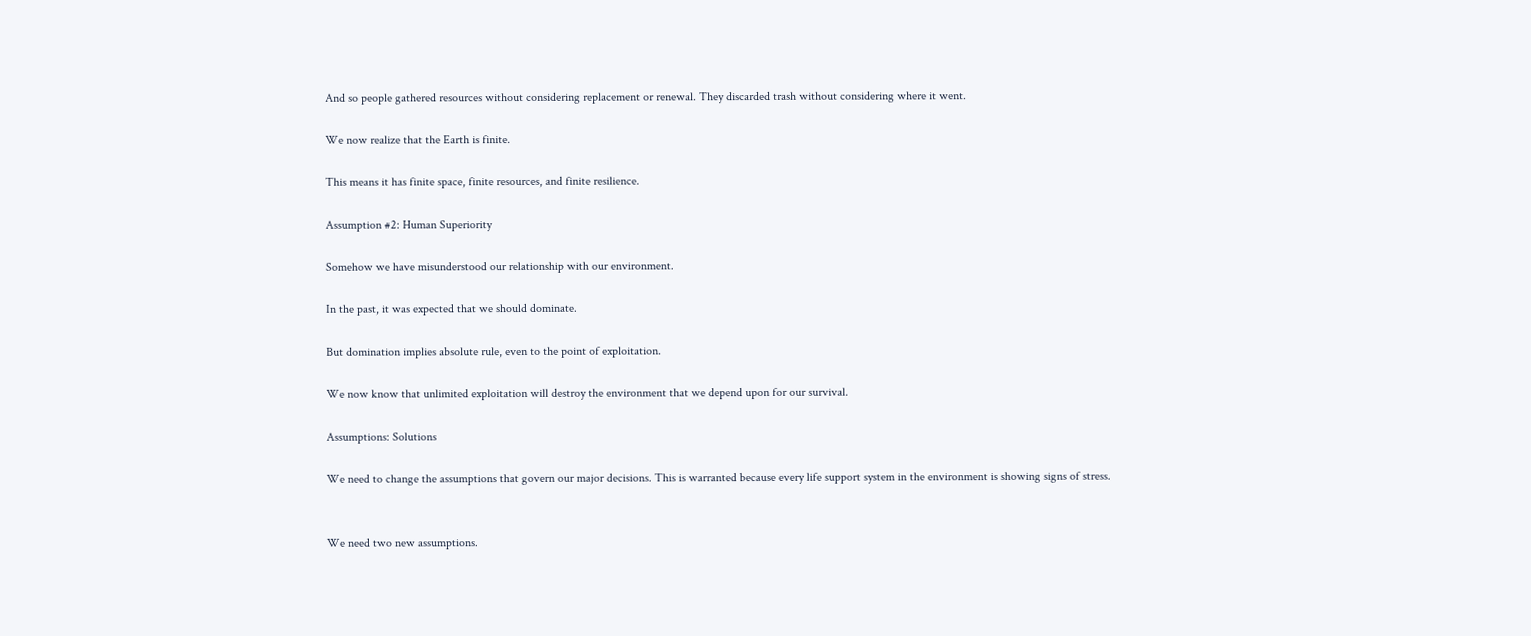And so people gathered resources without considering replacement or renewal. They discarded trash without considering where it went.

We now realize that the Earth is finite.

This means it has finite space, finite resources, and finite resilience.

Assumption #2: Human Superiority

Somehow we have misunderstood our relationship with our environment.

In the past, it was expected that we should dominate.

But domination implies absolute rule, even to the point of exploitation.

We now know that unlimited exploitation will destroy the environment that we depend upon for our survival.

Assumptions: Solutions

We need to change the assumptions that govern our major decisions. This is warranted because every life support system in the environment is showing signs of stress.


We need two new assumptions.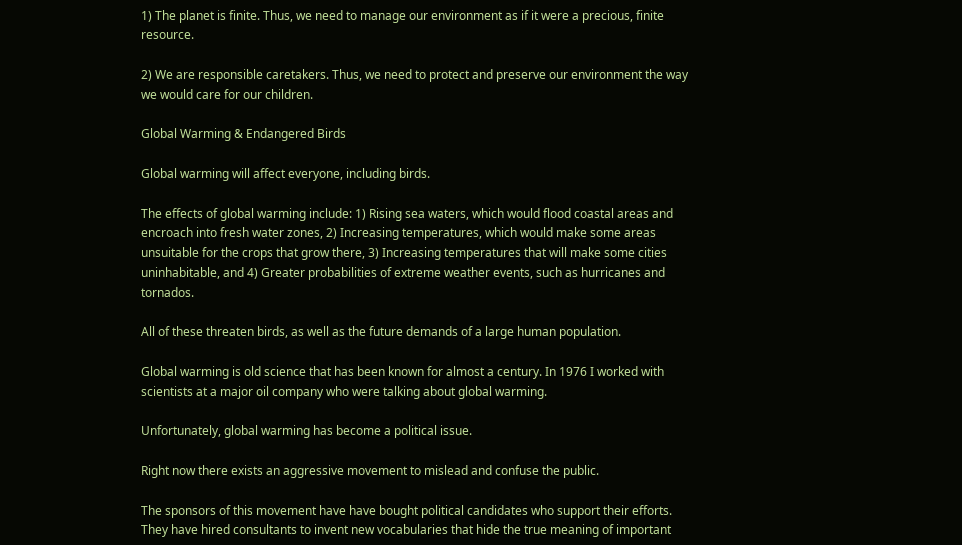1) The planet is finite. Thus, we need to manage our environment as if it were a precious, finite resource.

2) We are responsible caretakers. Thus, we need to protect and preserve our environment the way we would care for our children.

Global Warming & Endangered Birds

Global warming will affect everyone, including birds.

The effects of global warming include: 1) Rising sea waters, which would flood coastal areas and encroach into fresh water zones, 2) Increasing temperatures, which would make some areas unsuitable for the crops that grow there, 3) Increasing temperatures that will make some cities uninhabitable, and 4) Greater probabilities of extreme weather events, such as hurricanes and tornados.

All of these threaten birds, as well as the future demands of a large human population.

Global warming is old science that has been known for almost a century. In 1976 I worked with scientists at a major oil company who were talking about global warming.

Unfortunately, global warming has become a political issue.

Right now there exists an aggressive movement to mislead and confuse the public.

The sponsors of this movement have have bought political candidates who support their efforts. They have hired consultants to invent new vocabularies that hide the true meaning of important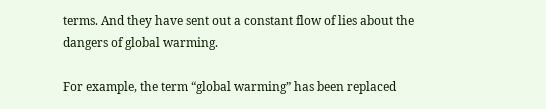terms. And they have sent out a constant flow of lies about the dangers of global warming.

For example, the term “global warming” has been replaced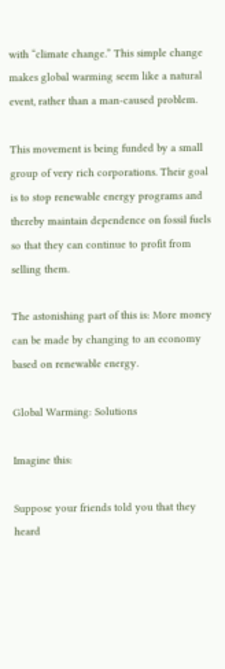with “climate change.” This simple change makes global warming seem like a natural event, rather than a man-caused problem.

This movement is being funded by a small group of very rich corporations. Their goal is to stop renewable energy programs and thereby maintain dependence on fossil fuels so that they can continue to profit from selling them.

The astonishing part of this is: More money can be made by changing to an economy based on renewable energy.

Global Warming: Solutions

Imagine this:

Suppose your friends told you that they heard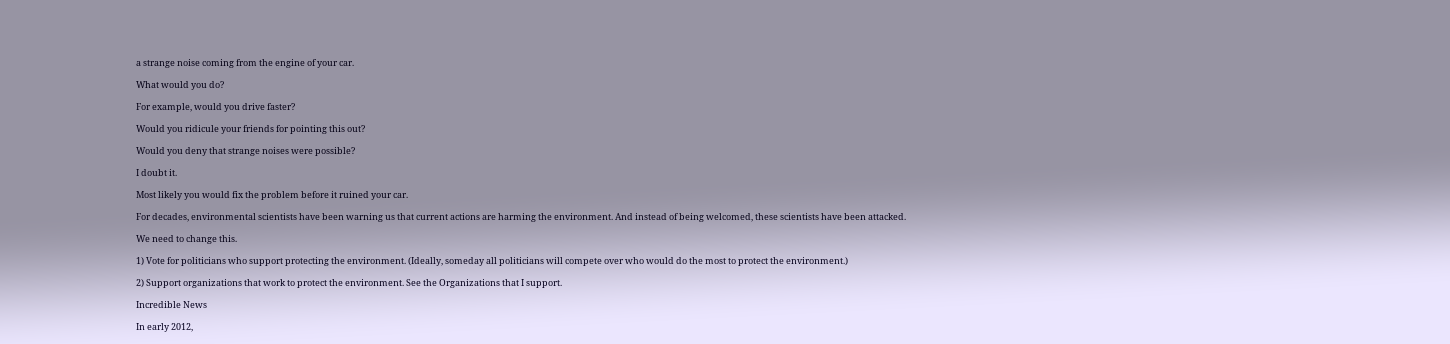a strange noise coming from the engine of your car.

What would you do?

For example, would you drive faster?

Would you ridicule your friends for pointing this out?

Would you deny that strange noises were possible?

I doubt it.

Most likely you would fix the problem before it ruined your car.

For decades, environmental scientists have been warning us that current actions are harming the environment. And instead of being welcomed, these scientists have been attacked.

We need to change this.

1) Vote for politicians who support protecting the environment. (Ideally, someday all politicians will compete over who would do the most to protect the environment.)

2) Support organizations that work to protect the environment. See the Organizations that I support.

Incredible News

In early 2012,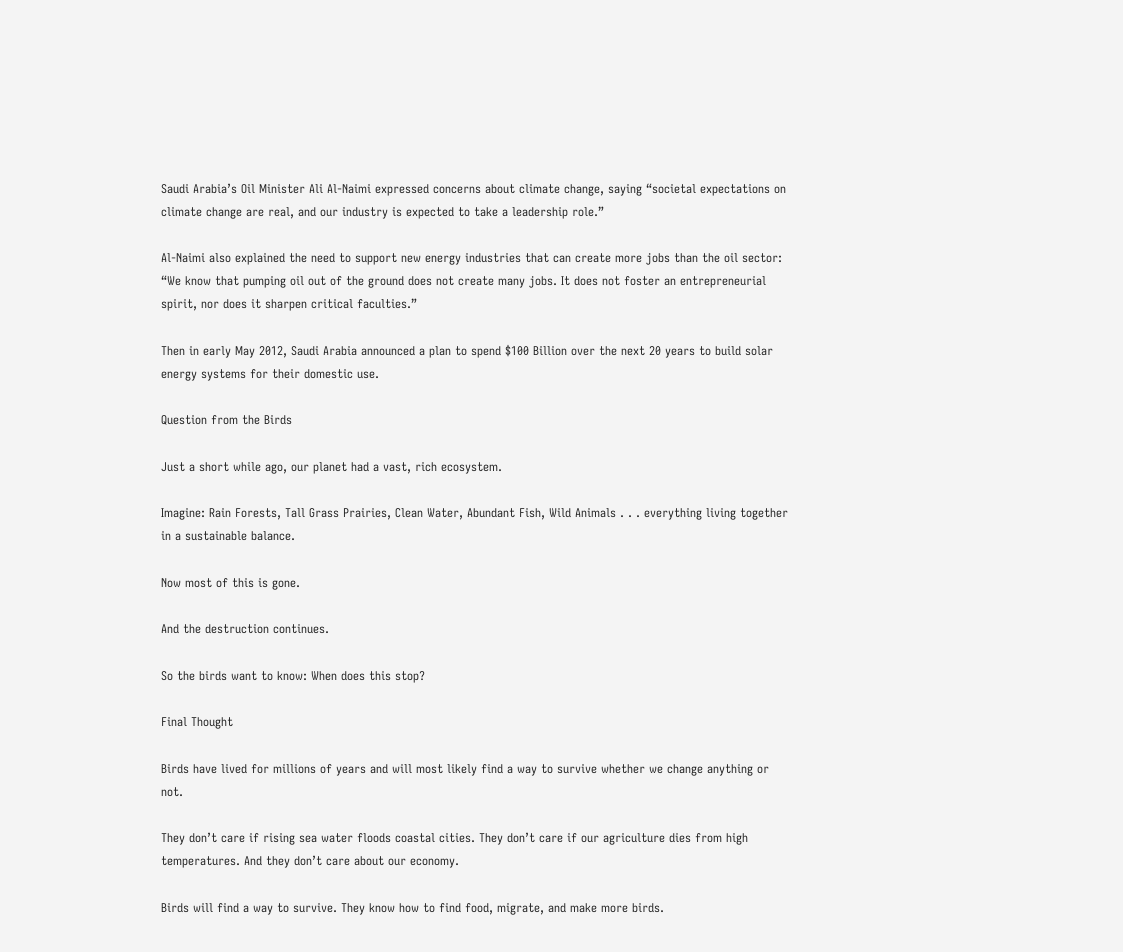Saudi Arabia’s Oil Minister Ali Al-Naimi expressed concerns about climate change, saying “societal expectations on climate change are real, and our industry is expected to take a leadership role.”

Al-Naimi also explained the need to support new energy industries that can create more jobs than the oil sector: “We know that pumping oil out of the ground does not create many jobs. It does not foster an entrepreneurial spirit, nor does it sharpen critical faculties.”

Then in early May 2012, Saudi Arabia announced a plan to spend $100 Billion over the next 20 years to build solar energy systems for their domestic use.

Question from the Birds

Just a short while ago, our planet had a vast, rich ecosystem.

Imagine: Rain Forests, Tall Grass Prairies, Clean Water, Abundant Fish, Wild Animals . . . everything living together in a sustainable balance.

Now most of this is gone.

And the destruction continues.

So the birds want to know: When does this stop?

Final Thought

Birds have lived for millions of years and will most likely find a way to survive whether we change anything or not.

They don’t care if rising sea water floods coastal cities. They don’t care if our agriculture dies from high temperatures. And they don’t care about our economy.

Birds will find a way to survive. They know how to find food, migrate, and make more birds.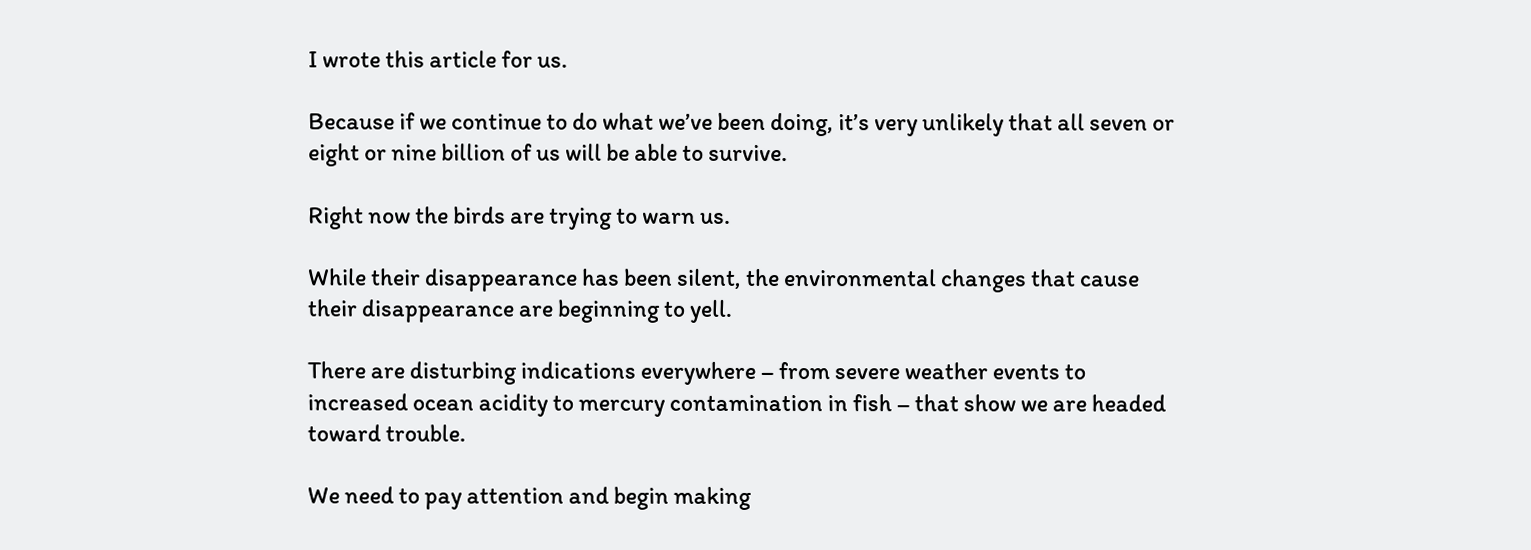I wrote this article for us.

Because if we continue to do what we’ve been doing, it’s very unlikely that all seven or eight or nine billion of us will be able to survive.

Right now the birds are trying to warn us.

While their disappearance has been silent, the environmental changes that cause their disappearance are beginning to yell.

There are disturbing indications everywhere – from severe weather events to increased ocean acidity to mercury contamination in fish – that show we are headed toward trouble.

We need to pay attention and begin making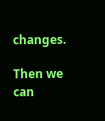changes.

Then we can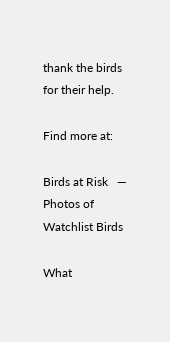thank the birds for their help.

Find more at:

Birds at Risk   — Photos of Watchlist Birds

What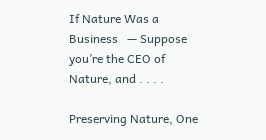If Nature Was a Business   — Suppose you’re the CEO of Nature, and . . . .

Preserving Nature, One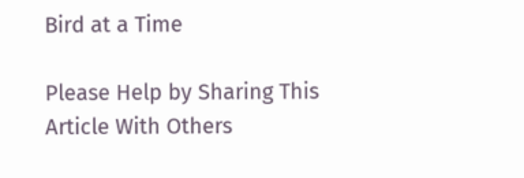Bird at a Time

Please Help by Sharing This Article With Others